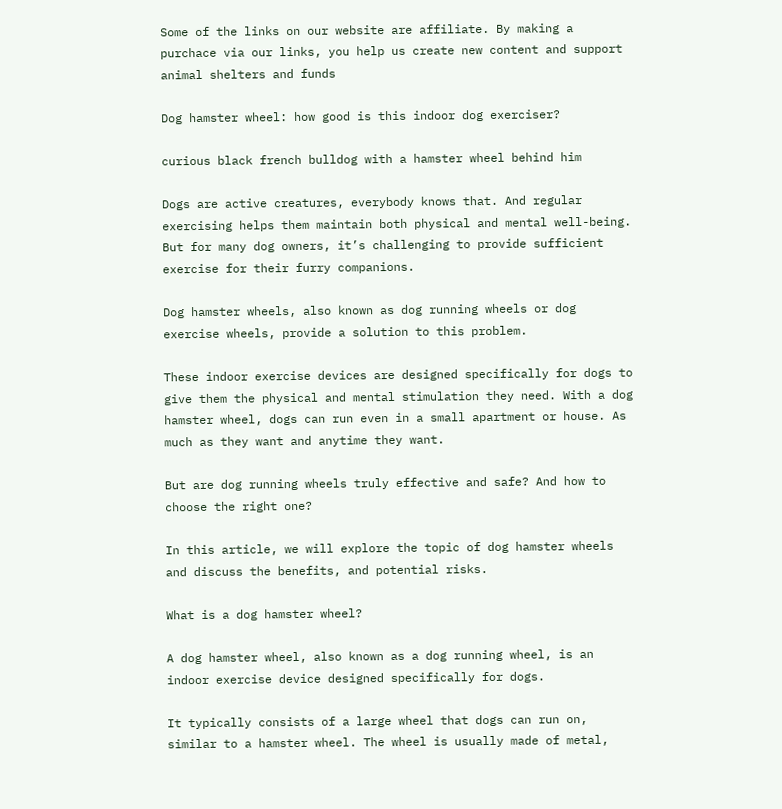Some of the links on our website are affiliate. By making a purchace via our links, you help us create new content and support animal shelters and funds

Dog hamster wheel: how good is this indoor dog exerciser?

curious black french bulldog with a hamster wheel behind him

Dogs are active creatures, everybody knows that. And regular exercising helps them maintain both physical and mental well-being. But for many dog owners, it’s challenging to provide sufficient exercise for their furry companions.

Dog hamster wheels, also known as dog running wheels or dog exercise wheels, provide a solution to this problem.

These indoor exercise devices are designed specifically for dogs to give them the physical and mental stimulation they need. With a dog hamster wheel, dogs can run even in a small apartment or house. As much as they want and anytime they want.

But are dog running wheels truly effective and safe? And how to choose the right one?

In this article, we will explore the topic of dog hamster wheels and discuss the benefits, and potential risks.

What is a dog hamster wheel?

A dog hamster wheel, also known as a dog running wheel, is an indoor exercise device designed specifically for dogs.

It typically consists of a large wheel that dogs can run on, similar to a hamster wheel. The wheel is usually made of metal,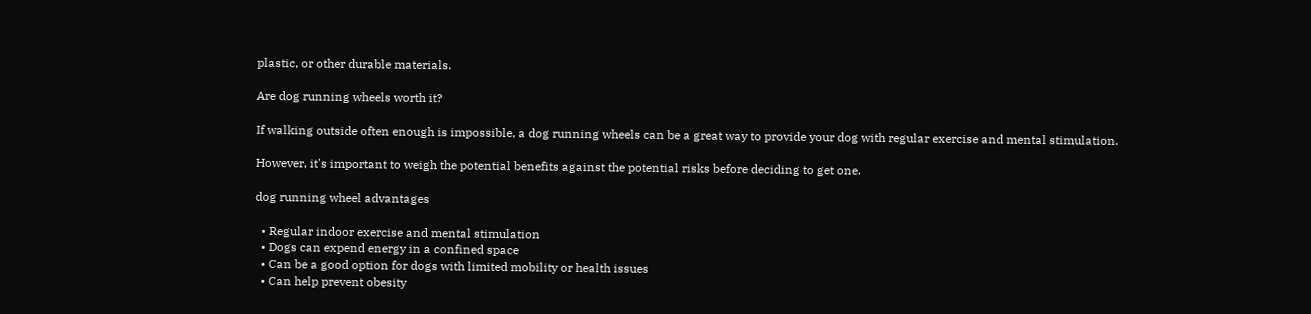plastic, or other durable materials.

Are dog running wheels worth it?

If walking outside often enough is impossible, a dog running wheels can be a great way to provide your dog with regular exercise and mental stimulation.

However, it's important to weigh the potential benefits against the potential risks before deciding to get one.

dog running wheel advantages

  • Regular indoor exercise and mental stimulation
  • Dogs can expend energy in a confined space
  • Can be a good option for dogs with limited mobility or health issues
  • Can help prevent obesity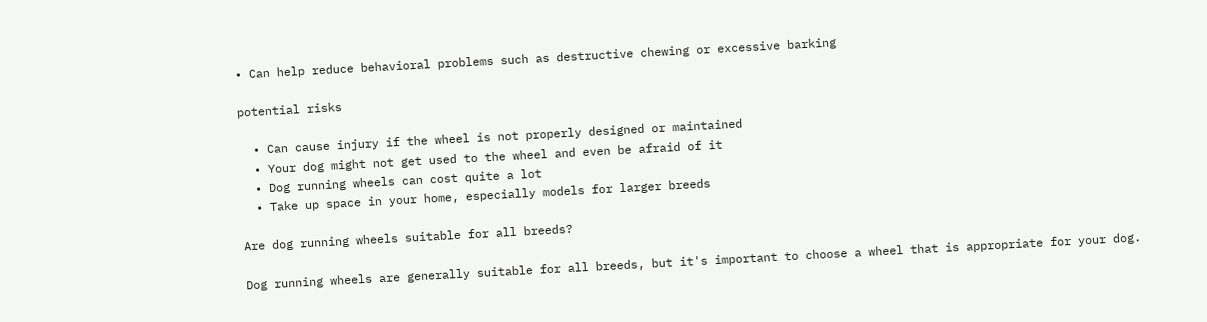• Can help reduce behavioral problems such as destructive chewing or excessive barking

potential risks

  • Can cause injury if the wheel is not properly designed or maintained
  • Your dog might not get used to the wheel and even be afraid of it
  • Dog running wheels can cost quite a lot
  • Take up space in your home, especially models for larger breeds

Are dog running wheels suitable for all breeds?

Dog running wheels are generally suitable for all breeds, but it's important to choose a wheel that is appropriate for your dog.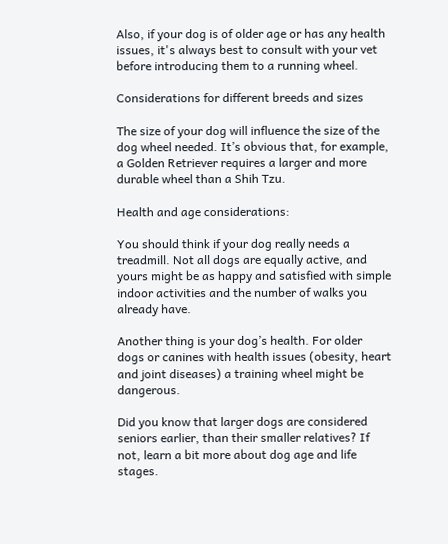Also, if your dog is of older age or has any health issues, it's always best to consult with your vet before introducing them to a running wheel.

Considerations for different breeds and sizes

The size of your dog will influence the size of the dog wheel needed. It’s obvious that, for example, a Golden Retriever requires a larger and more durable wheel than a Shih Tzu.

Health and age considerations:

You should think if your dog really needs a treadmill. Not all dogs are equally active, and yours might be as happy and satisfied with simple indoor activities and the number of walks you already have.

Another thing is your dog’s health. For older dogs or canines with health issues (obesity, heart and joint diseases) a training wheel might be dangerous.

Did you know that larger dogs are considered seniors earlier, than their smaller relatives? If not, learn a bit more about dog age and life stages.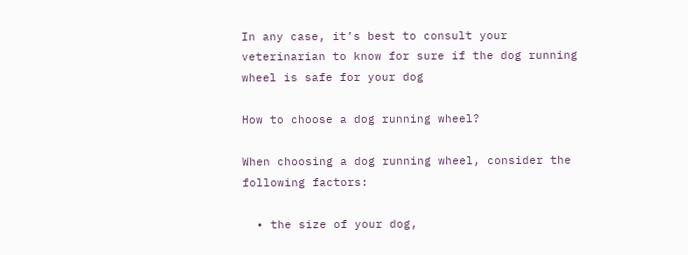In any case, it’s best to consult your veterinarian to know for sure if the dog running wheel is safe for your dog

How to choose a dog running wheel?

When choosing a dog running wheel, consider the following factors:

  • the size of your dog,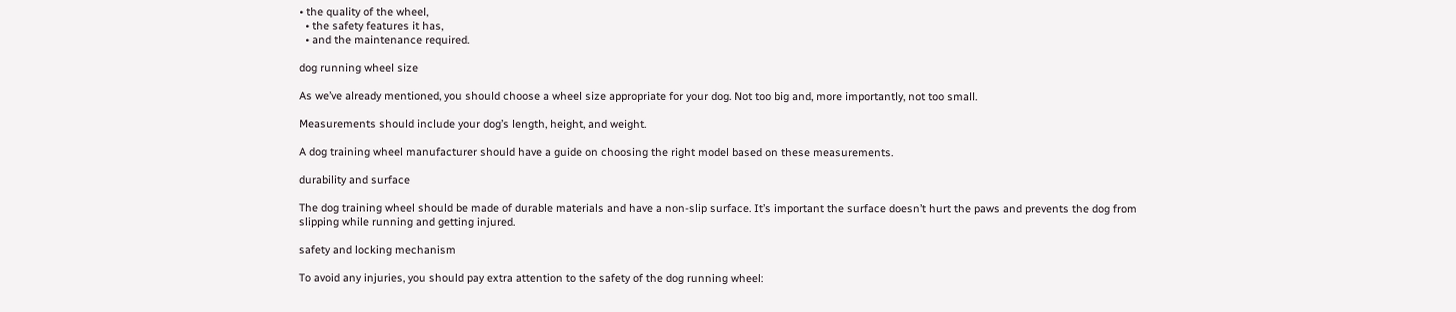• the quality of the wheel,
  • the safety features it has,
  • and the maintenance required.

dog running wheel size

As we’ve already mentioned, you should choose a wheel size appropriate for your dog. Not too big and, more importantly, not too small.

Measurements should include your dog’s length, height, and weight.

A dog training wheel manufacturer should have a guide on choosing the right model based on these measurements.

durability and surface

The dog training wheel should be made of durable materials and have a non-slip surface. It’s important the surface doesn’t hurt the paws and prevents the dog from slipping while running and getting injured.

safety and locking mechanism

To avoid any injuries, you should pay extra attention to the safety of the dog running wheel: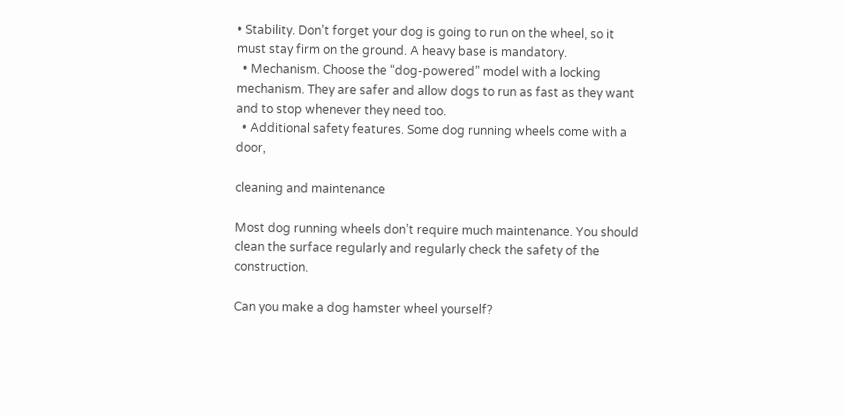• Stability. Don’t forget your dog is going to run on the wheel, so it must stay firm on the ground. A heavy base is mandatory.
  • Mechanism. Choose the “dog-powered” model with a locking mechanism. They are safer and allow dogs to run as fast as they want and to stop whenever they need too.
  • Additional safety features. Some dog running wheels come with a door,

cleaning and maintenance

Most dog running wheels don’t require much maintenance. You should clean the surface regularly and regularly check the safety of the construction.

Can you make a dog hamster wheel yourself?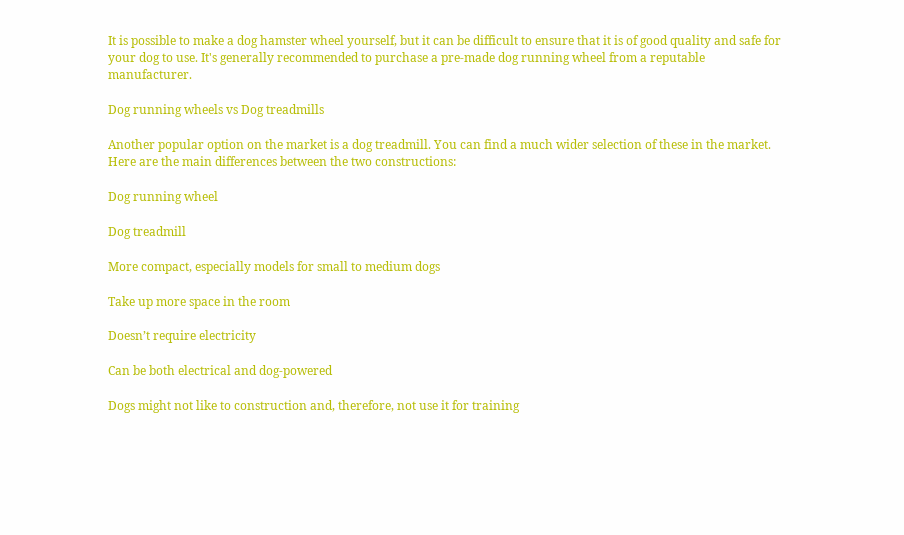It is possible to make a dog hamster wheel yourself, but it can be difficult to ensure that it is of good quality and safe for your dog to use. It's generally recommended to purchase a pre-made dog running wheel from a reputable manufacturer.

Dog running wheels vs Dog treadmills

Another popular option on the market is a dog treadmill. You can find a much wider selection of these in the market. Here are the main differences between the two constructions:

Dog running wheel

Dog treadmill

More compact, especially models for small to medium dogs

Take up more space in the room

Doesn’t require electricity

Can be both electrical and dog-powered

Dogs might not like to construction and, therefore, not use it for training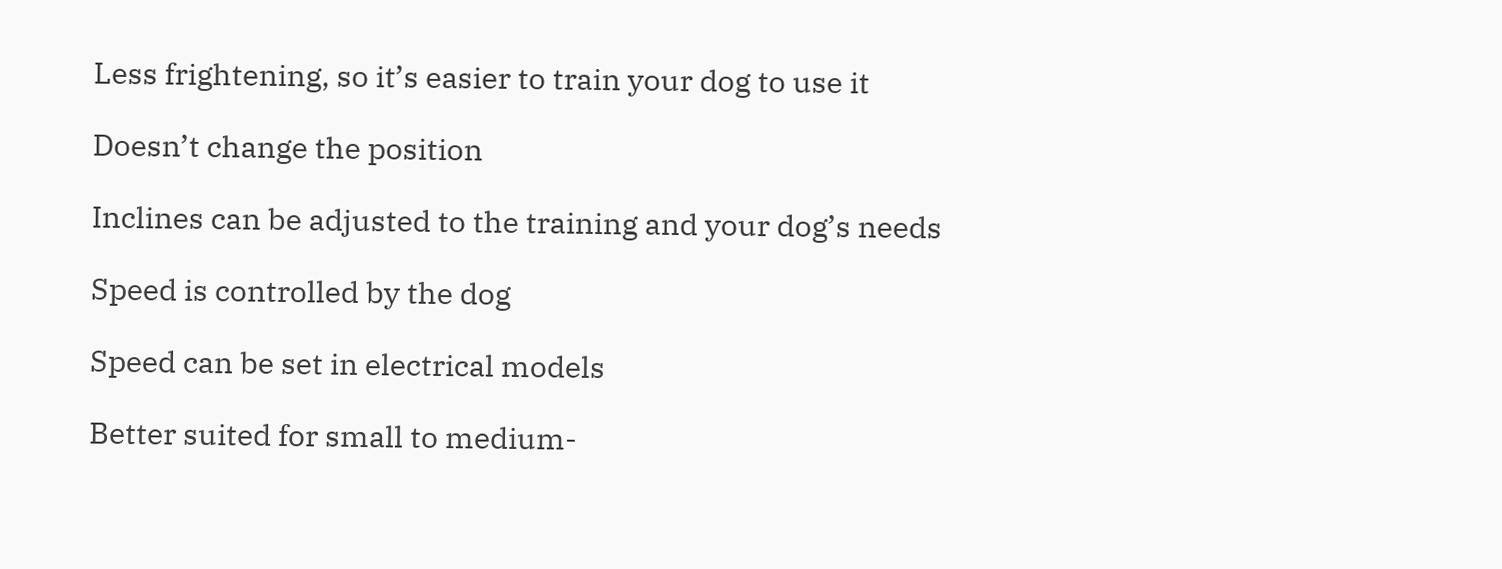Less frightening, so it’s easier to train your dog to use it

Doesn’t change the position

Inclines can be adjusted to the training and your dog’s needs

Speed is controlled by the dog

Speed can be set in electrical models

Better suited for small to medium-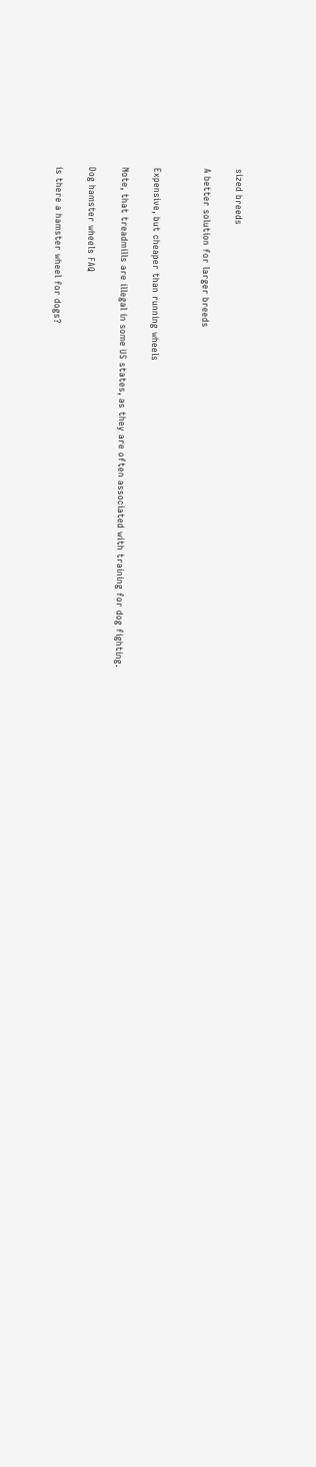sized breeds

A better solution for larger breeds


Expensive, but cheaper than running wheels

Note, that treadmills are illegal in some US states, as they are often associated with training for dog fighting.

Dog hamster wheels FAQ

is there a hamster wheel for dogs?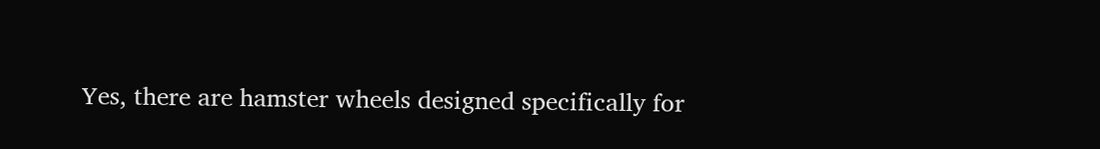Yes, there are hamster wheels designed specifically for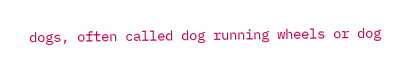dogs, often called dog running wheels or dog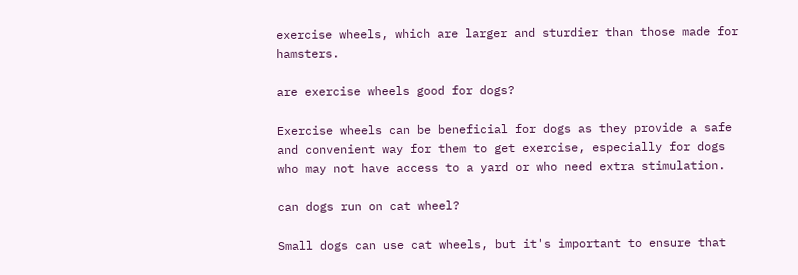exercise wheels, which are larger and sturdier than those made for hamsters.

are exercise wheels good for dogs?

Exercise wheels can be beneficial for dogs as they provide a safe and convenient way for them to get exercise, especially for dogs who may not have access to a yard or who need extra stimulation.

can dogs run on cat wheel?

Small dogs can use cat wheels, but it's important to ensure that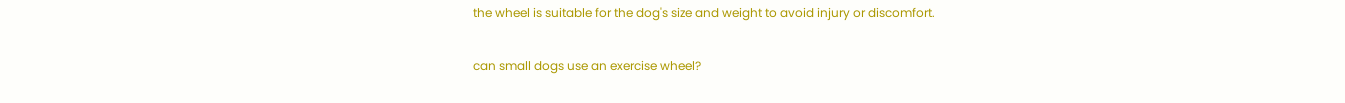the wheel is suitable for the dog's size and weight to avoid injury or discomfort.

can small dogs use an exercise wheel?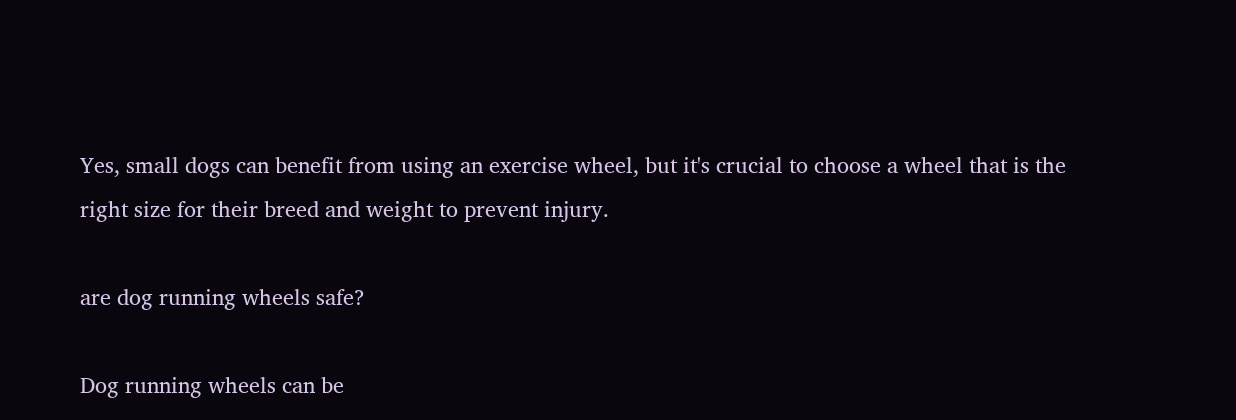Yes, small dogs can benefit from using an exercise wheel, but it's crucial to choose a wheel that is the right size for their breed and weight to prevent injury.

are dog running wheels safe?

Dog running wheels can be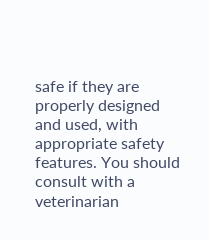safe if they are properly designed and used, with appropriate safety features. You should consult with a veterinarian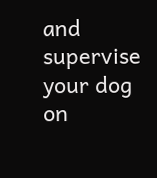and supervise your dog on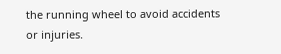the running wheel to avoid accidents or injuries.